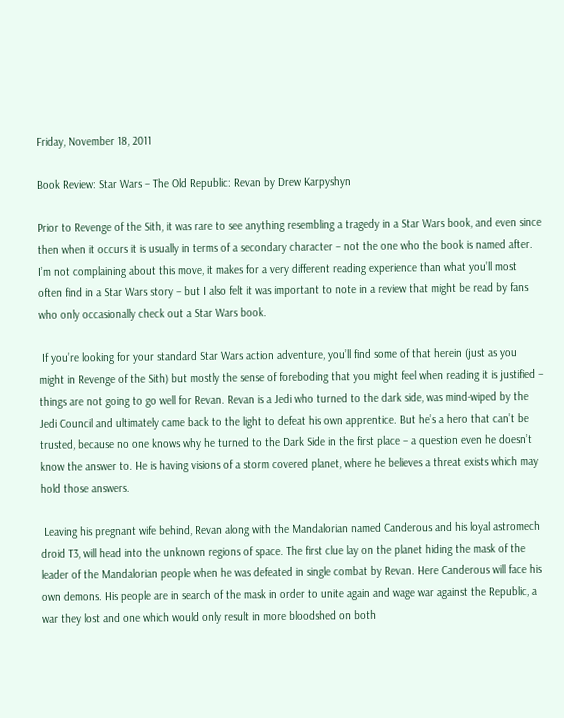Friday, November 18, 2011

Book Review: Star Wars – The Old Republic: Revan by Drew Karpyshyn

Prior to Revenge of the Sith, it was rare to see anything resembling a tragedy in a Star Wars book, and even since then when it occurs it is usually in terms of a secondary character – not the one who the book is named after. I’m not complaining about this move, it makes for a very different reading experience than what you’ll most often find in a Star Wars story – but I also felt it was important to note in a review that might be read by fans who only occasionally check out a Star Wars book.

 If you’re looking for your standard Star Wars action adventure, you’ll find some of that herein (just as you might in Revenge of the Sith) but mostly the sense of foreboding that you might feel when reading it is justified – things are not going to go well for Revan. Revan is a Jedi who turned to the dark side, was mind-wiped by the Jedi Council and ultimately came back to the light to defeat his own apprentice. But he’s a hero that can’t be trusted, because no one knows why he turned to the Dark Side in the first place – a question even he doesn’t know the answer to. He is having visions of a storm covered planet, where he believes a threat exists which may hold those answers.

 Leaving his pregnant wife behind, Revan along with the Mandalorian named Canderous and his loyal astromech droid T3, will head into the unknown regions of space. The first clue lay on the planet hiding the mask of the leader of the Mandalorian people when he was defeated in single combat by Revan. Here Canderous will face his own demons. His people are in search of the mask in order to unite again and wage war against the Republic, a war they lost and one which would only result in more bloodshed on both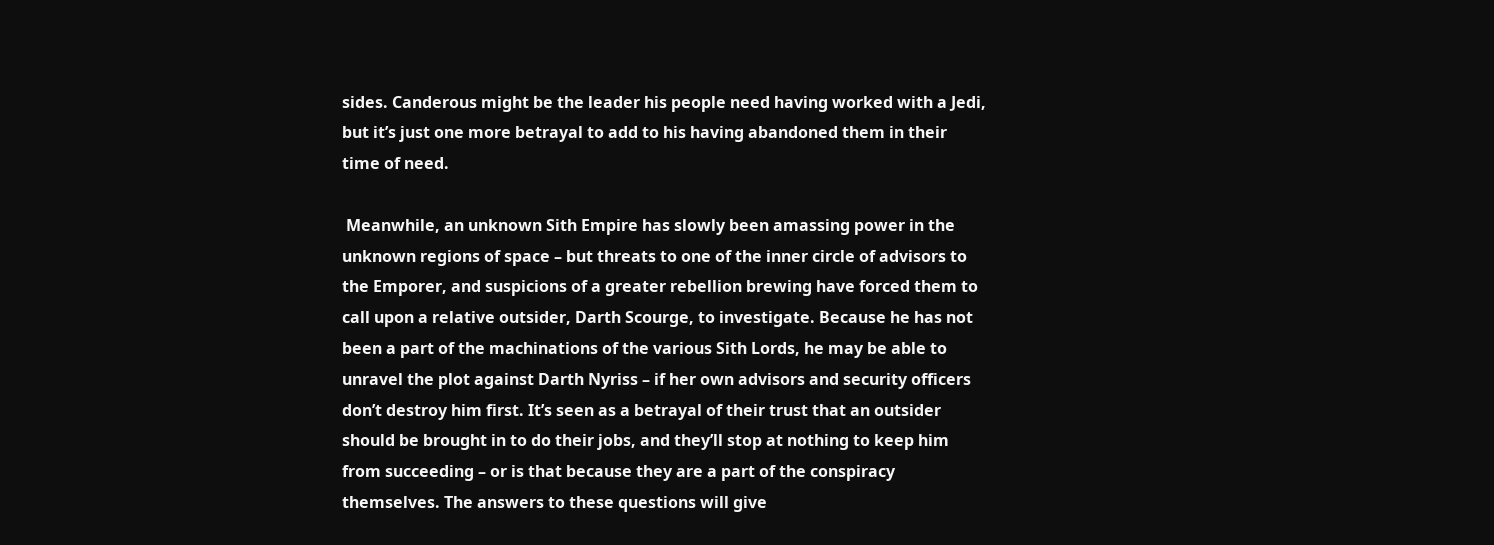sides. Canderous might be the leader his people need having worked with a Jedi, but it’s just one more betrayal to add to his having abandoned them in their time of need.

 Meanwhile, an unknown Sith Empire has slowly been amassing power in the unknown regions of space – but threats to one of the inner circle of advisors to the Emporer, and suspicions of a greater rebellion brewing have forced them to call upon a relative outsider, Darth Scourge, to investigate. Because he has not been a part of the machinations of the various Sith Lords, he may be able to unravel the plot against Darth Nyriss – if her own advisors and security officers don’t destroy him first. It’s seen as a betrayal of their trust that an outsider should be brought in to do their jobs, and they’ll stop at nothing to keep him from succeeding – or is that because they are a part of the conspiracy themselves. The answers to these questions will give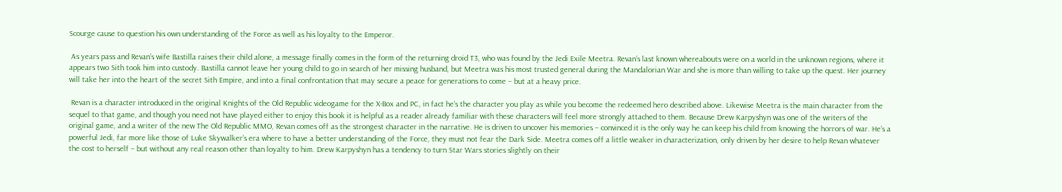Scourge cause to question his own understanding of the Force as well as his loyalty to the Emperor.

 As years pass and Revan’s wife Bastilla raises their child alone, a message finally comes in the form of the returning droid T3, who was found by the Jedi Exile Meetra. Revan’s last known whereabouts were on a world in the unknown regions, where it appears two Sith took him into custody. Bastilla cannot leave her young child to go in search of her missing husband, but Meetra was his most trusted general during the Mandalorian War and she is more than willing to take up the quest. Her journey will take her into the heart of the secret Sith Empire, and into a final confrontation that may secure a peace for generations to come – but at a heavy price.

 Revan is a character introduced in the original Knights of the Old Republic videogame for the X-Box and PC, in fact he’s the character you play as while you become the redeemed hero described above. Likewise Meetra is the main character from the sequel to that game, and though you need not have played either to enjoy this book it is helpful as a reader already familiar with these characters will feel more strongly attached to them. Because Drew Karpyshyn was one of the writers of the original game, and a writer of the new The Old Republic MMO, Revan comes off as the strongest character in the narrative. He is driven to uncover his memories – convinced it is the only way he can keep his child from knowing the horrors of war. He’s a powerful Jedi, far more like those of Luke Skywalker’s era where to have a better understanding of the Force, they must not fear the Dark Side. Meetra comes off a little weaker in characterization, only driven by her desire to help Revan whatever the cost to herself – but without any real reason other than loyalty to him. Drew Karpyshyn has a tendency to turn Star Wars stories slightly on their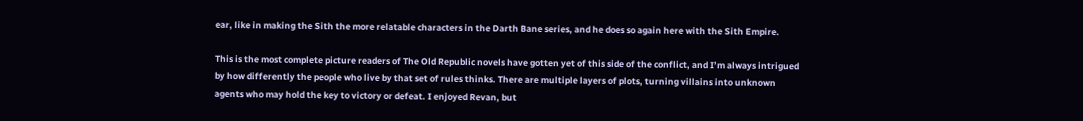ear, like in making the Sith the more relatable characters in the Darth Bane series, and he does so again here with the Sith Empire.

This is the most complete picture readers of The Old Republic novels have gotten yet of this side of the conflict, and I’m always intrigued by how differently the people who live by that set of rules thinks. There are multiple layers of plots, turning villains into unknown agents who may hold the key to victory or defeat. I enjoyed Revan, but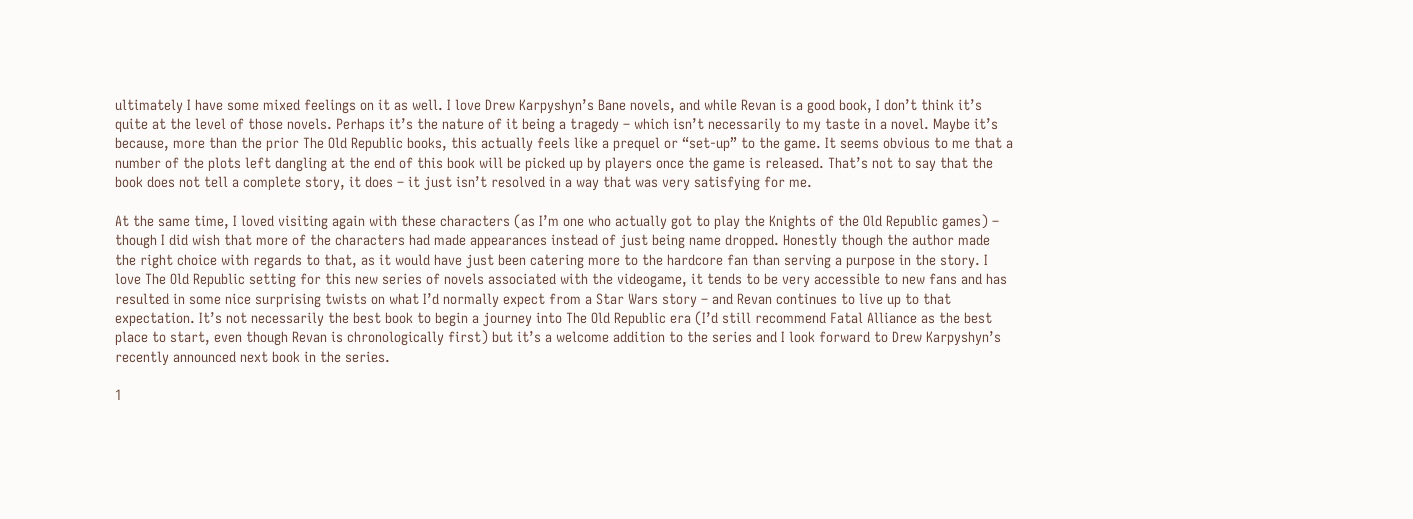ultimately I have some mixed feelings on it as well. I love Drew Karpyshyn’s Bane novels, and while Revan is a good book, I don’t think it’s quite at the level of those novels. Perhaps it’s the nature of it being a tragedy – which isn’t necessarily to my taste in a novel. Maybe it’s because, more than the prior The Old Republic books, this actually feels like a prequel or “set-up” to the game. It seems obvious to me that a number of the plots left dangling at the end of this book will be picked up by players once the game is released. That’s not to say that the book does not tell a complete story, it does – it just isn’t resolved in a way that was very satisfying for me.

At the same time, I loved visiting again with these characters (as I’m one who actually got to play the Knights of the Old Republic games) – though I did wish that more of the characters had made appearances instead of just being name dropped. Honestly though the author made the right choice with regards to that, as it would have just been catering more to the hardcore fan than serving a purpose in the story. I love The Old Republic setting for this new series of novels associated with the videogame, it tends to be very accessible to new fans and has resulted in some nice surprising twists on what I’d normally expect from a Star Wars story – and Revan continues to live up to that expectation. It’s not necessarily the best book to begin a journey into The Old Republic era (I’d still recommend Fatal Alliance as the best place to start, even though Revan is chronologically first) but it’s a welcome addition to the series and I look forward to Drew Karpyshyn’s recently announced next book in the series.

1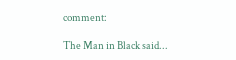comment:

The Man in Black said...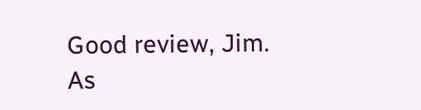Good review, Jim. As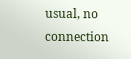usual, no connection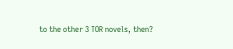to the other 3 TOR novels, then?